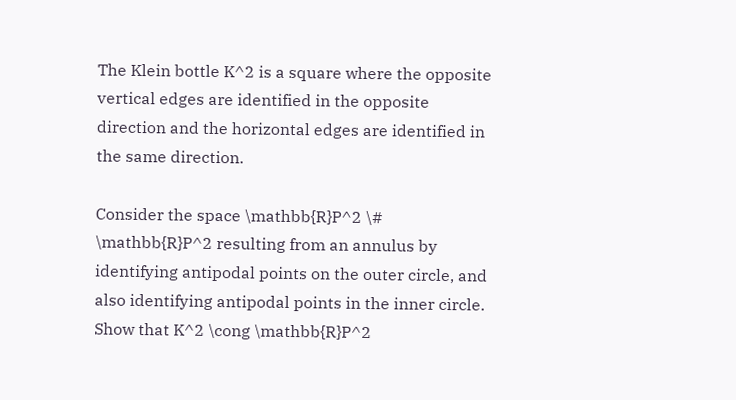The Klein bottle K^2 is a square where the opposite vertical edges are identified in the opposite direction and the horizontal edges are identified in the same direction.

Consider the space \mathbb{R}P^2 \# \mathbb{R}P^2 resulting from an annulus by identifying antipodal points on the outer circle, and also identifying antipodal points in the inner circle. Show that K^2 \cong \mathbb{R}P^2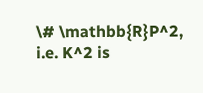\# \mathbb{R}P^2, i.e. K^2 is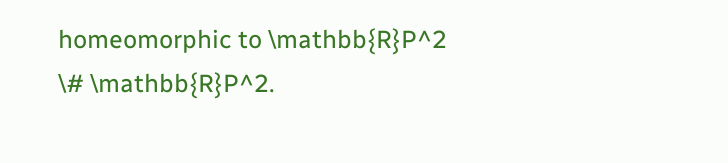homeomorphic to \mathbb{R}P^2 \# \mathbb{R}P^2.